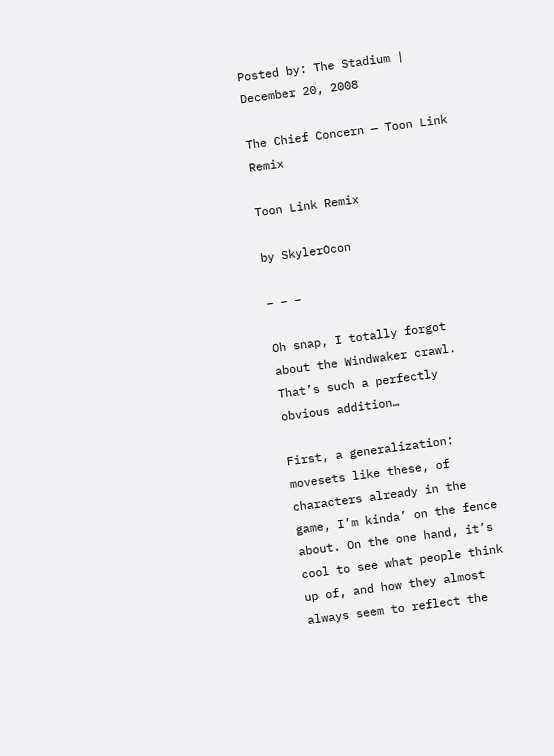Posted by: The Stadium | December 20, 2008

The Chief Concern — Toon Link Remix

Toon Link Remix

by SkylerOcon

– – –

Oh snap, I totally forgot about the Windwaker crawl. That’s such a perfectly obvious addition…

First, a generalization: movesets like these, of characters already in the game, I’m kinda’ on the fence about. On the one hand, it’s cool to see what people think up of, and how they almost always seem to reflect the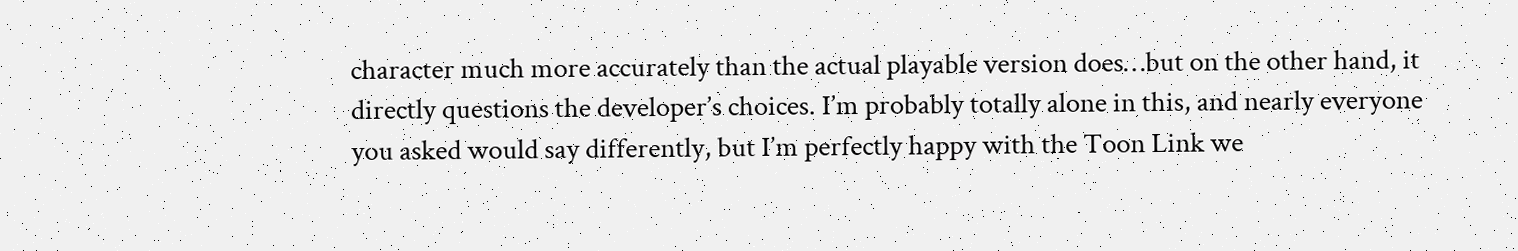character much more accurately than the actual playable version does…but on the other hand, it directly questions the developer’s choices. I’m probably totally alone in this, and nearly everyone you asked would say differently, but I’m perfectly happy with the Toon Link we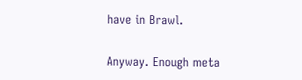have in Brawl.

Anyway. Enough meta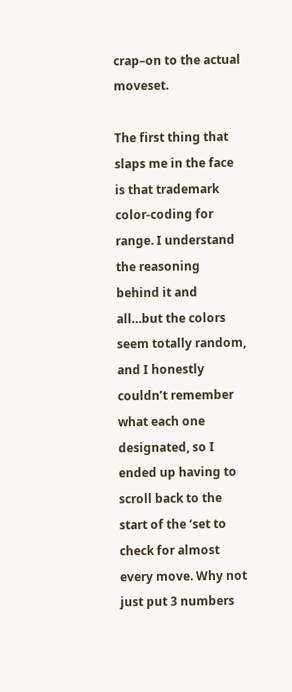crap–on to the actual moveset.

The first thing that slaps me in the face is that trademark color-coding for range. I understand the reasoning behind it and all…but the colors seem totally random, and I honestly couldn’t remember what each one designated, so I ended up having to scroll back to the start of the ‘set to check for almost every move. Why not just put 3 numbers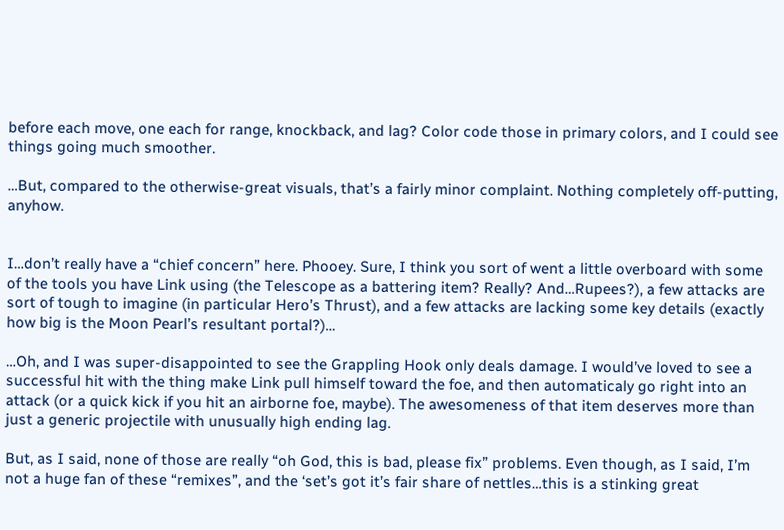before each move, one each for range, knockback, and lag? Color code those in primary colors, and I could see things going much smoother.

…But, compared to the otherwise-great visuals, that’s a fairly minor complaint. Nothing completely off-putting, anyhow.


I…don’t really have a “chief concern” here. Phooey. Sure, I think you sort of went a little overboard with some of the tools you have Link using (the Telescope as a battering item? Really? And…Rupees?), a few attacks are sort of tough to imagine (in particular Hero’s Thrust), and a few attacks are lacking some key details (exactly how big is the Moon Pearl’s resultant portal?)…

…Oh, and I was super-disappointed to see the Grappling Hook only deals damage. I would’ve loved to see a successful hit with the thing make Link pull himself toward the foe, and then automaticaly go right into an attack (or a quick kick if you hit an airborne foe, maybe). The awesomeness of that item deserves more than just a generic projectile with unusually high ending lag.

But, as I said, none of those are really “oh God, this is bad, please fix” problems. Even though, as I said, I’m not a huge fan of these “remixes”, and the ‘set’s got it’s fair share of nettles…this is a stinking great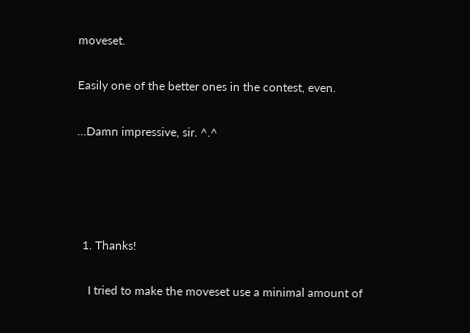moveset.

Easily one of the better ones in the contest, even.

…Damn impressive, sir. ^.^




  1. Thanks!

    I tried to make the moveset use a minimal amount of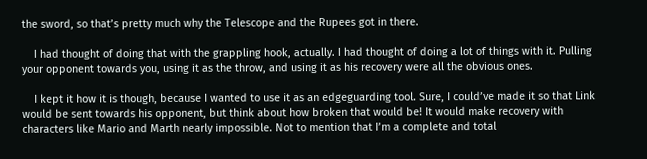the sword, so that’s pretty much why the Telescope and the Rupees got in there.

    I had thought of doing that with the grappling hook, actually. I had thought of doing a lot of things with it. Pulling your opponent towards you, using it as the throw, and using it as his recovery were all the obvious ones.

    I kept it how it is though, because I wanted to use it as an edgeguarding tool. Sure, I could’ve made it so that Link would be sent towards his opponent, but think about how broken that would be! It would make recovery with characters like Mario and Marth nearly impossible. Not to mention that I’m a complete and total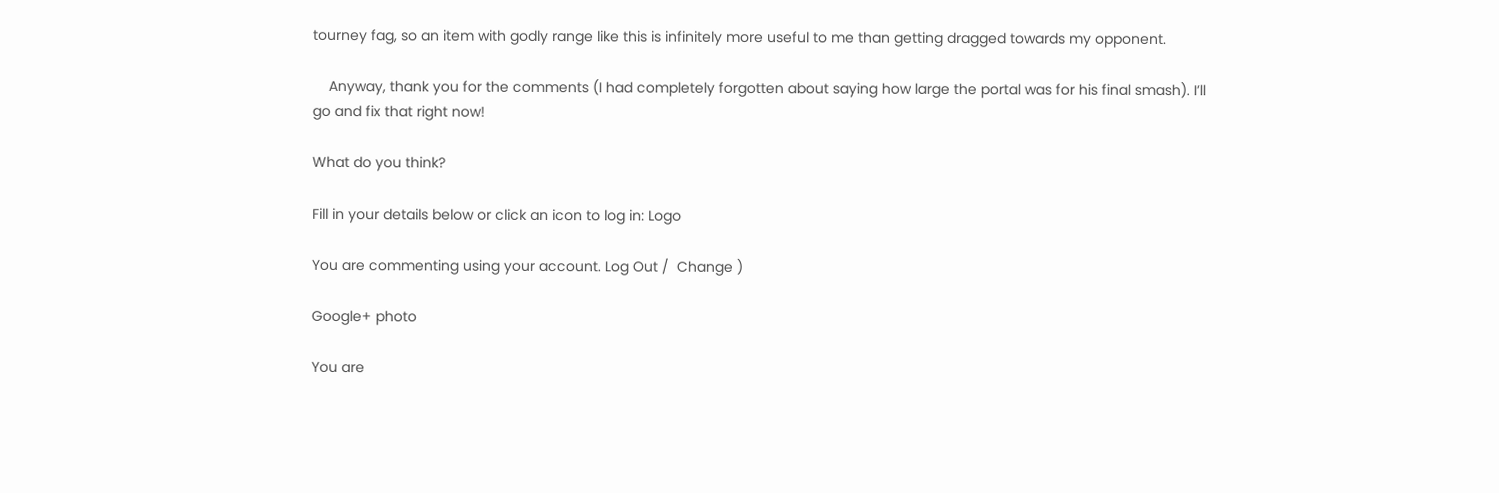tourney fag, so an item with godly range like this is infinitely more useful to me than getting dragged towards my opponent.

    Anyway, thank you for the comments (I had completely forgotten about saying how large the portal was for his final smash). I’ll go and fix that right now!

What do you think?

Fill in your details below or click an icon to log in: Logo

You are commenting using your account. Log Out /  Change )

Google+ photo

You are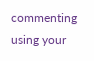commenting using your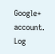Google+ account. Log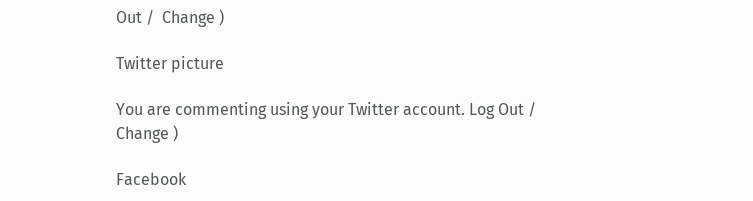Out /  Change )

Twitter picture

You are commenting using your Twitter account. Log Out /  Change )

Facebook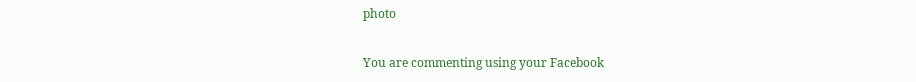photo

You are commenting using your Facebook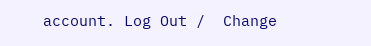account. Log Out /  Change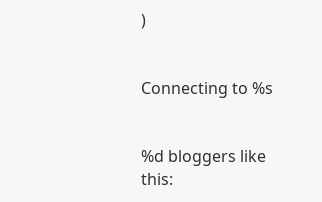)


Connecting to %s


%d bloggers like this: